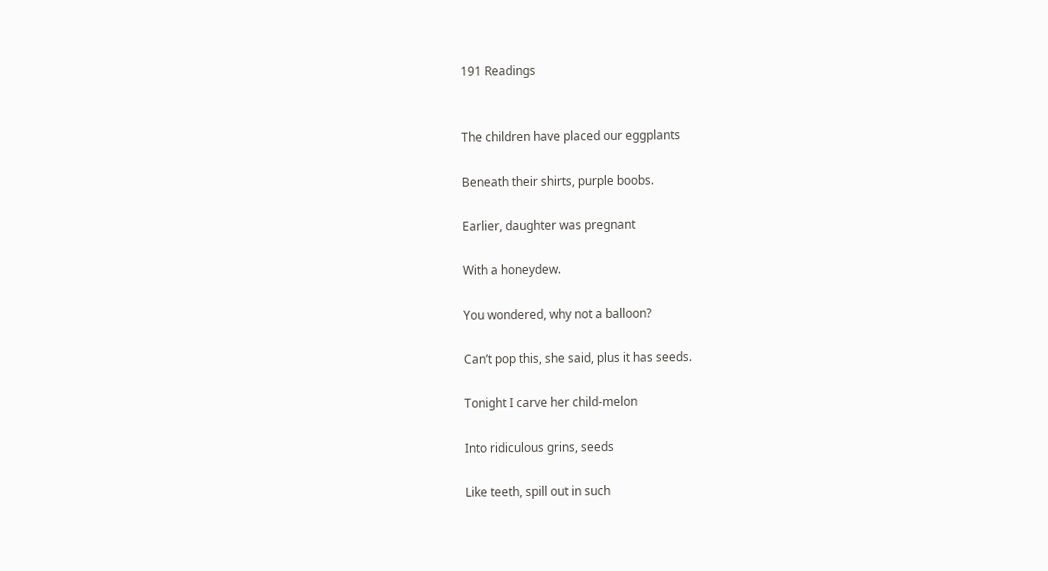191 Readings


The children have placed our eggplants

Beneath their shirts, purple boobs.

Earlier, daughter was pregnant

With a honeydew.

You wondered, why not a balloon?

Can’t pop this, she said, plus it has seeds.

Tonight I carve her child-melon

Into ridiculous grins, seeds

Like teeth, spill out in such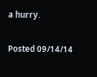a hurry.

Posted 09/14/14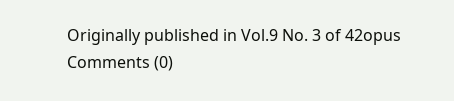Originally published in Vol.9 No. 3 of 42opus
Comments (0)